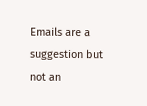Emails are a suggestion but not an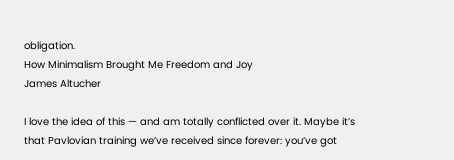obligation.
How Minimalism Brought Me Freedom and Joy
James Altucher

I love the idea of this — and am totally conflicted over it. Maybe it’s that Pavlovian training we’ve received since forever: you’ve got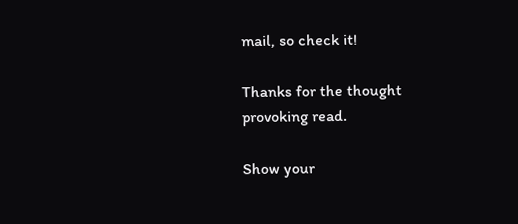mail, so check it!

Thanks for the thought provoking read.

Show your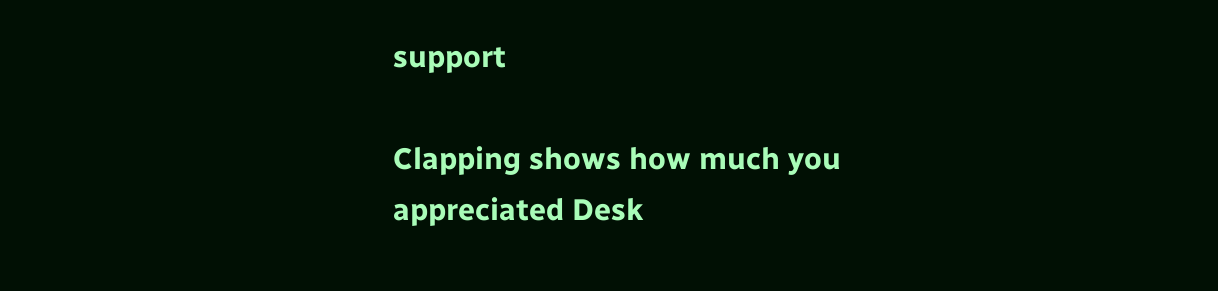support

Clapping shows how much you appreciated Desk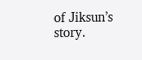of Jiksun’s story.